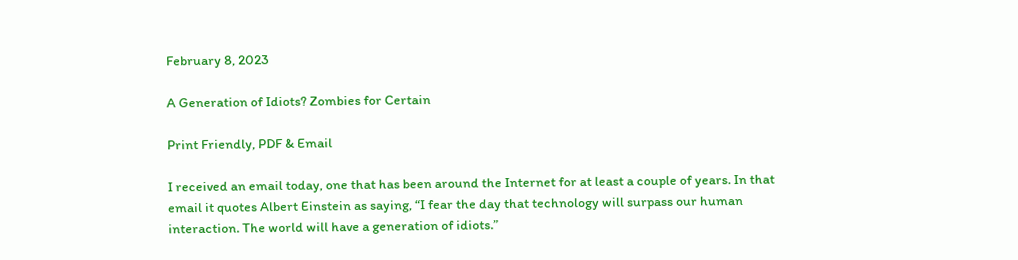February 8, 2023

A Generation of Idiots? Zombies for Certain

Print Friendly, PDF & Email

I received an email today, one that has been around the Internet for at least a couple of years. In that email it quotes Albert Einstein as saying, “I fear the day that technology will surpass our human interaction. The world will have a generation of idiots.”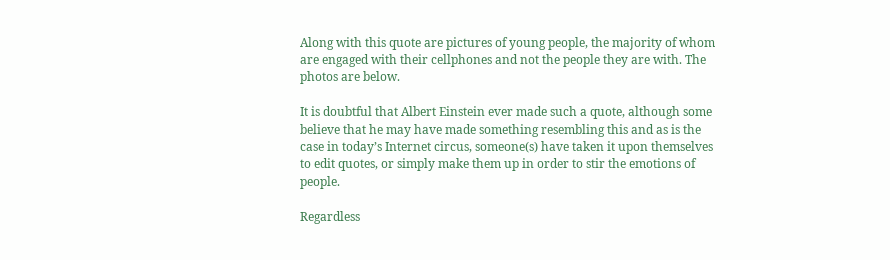Along with this quote are pictures of young people, the majority of whom are engaged with their cellphones and not the people they are with. The photos are below.

It is doubtful that Albert Einstein ever made such a quote, although some believe that he may have made something resembling this and as is the case in today’s Internet circus, someone(s) have taken it upon themselves to edit quotes, or simply make them up in order to stir the emotions of people.

Regardless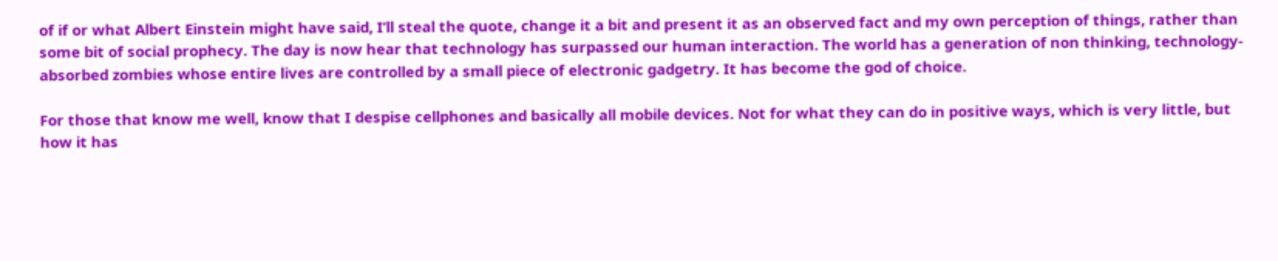of if or what Albert Einstein might have said, I’ll steal the quote, change it a bit and present it as an observed fact and my own perception of things, rather than some bit of social prophecy. The day is now hear that technology has surpassed our human interaction. The world has a generation of non thinking, technology-absorbed zombies whose entire lives are controlled by a small piece of electronic gadgetry. It has become the god of choice.

For those that know me well, know that I despise cellphones and basically all mobile devices. Not for what they can do in positive ways, which is very little, but how it has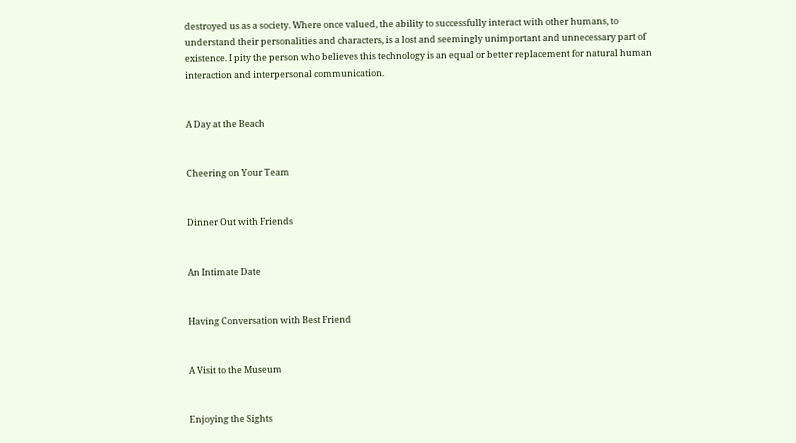destroyed us as a society. Where once valued, the ability to successfully interact with other humans, to understand their personalities and characters, is a lost and seemingly unimportant and unnecessary part of existence. I pity the person who believes this technology is an equal or better replacement for natural human interaction and interpersonal communication.


A Day at the Beach


Cheering on Your Team


Dinner Out with Friends


An Intimate Date


Having Conversation with Best Friend


A Visit to the Museum


Enjoying the Sights